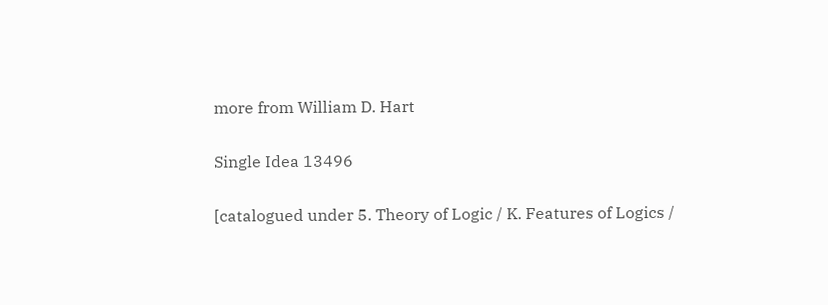more from William D. Hart

Single Idea 13496

[catalogued under 5. Theory of Logic / K. Features of Logics /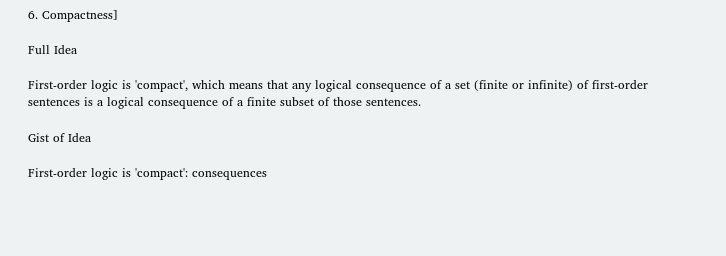6. Compactness]

Full Idea

First-order logic is 'compact', which means that any logical consequence of a set (finite or infinite) of first-order sentences is a logical consequence of a finite subset of those sentences.

Gist of Idea

First-order logic is 'compact': consequences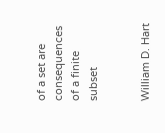of a set are consequences of a finite subset


William D. Hart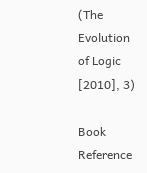(The Evolution of Logic [2010], 3)

Book Reference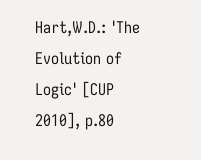Hart,W.D.: 'The Evolution of Logic' [CUP 2010], p.80